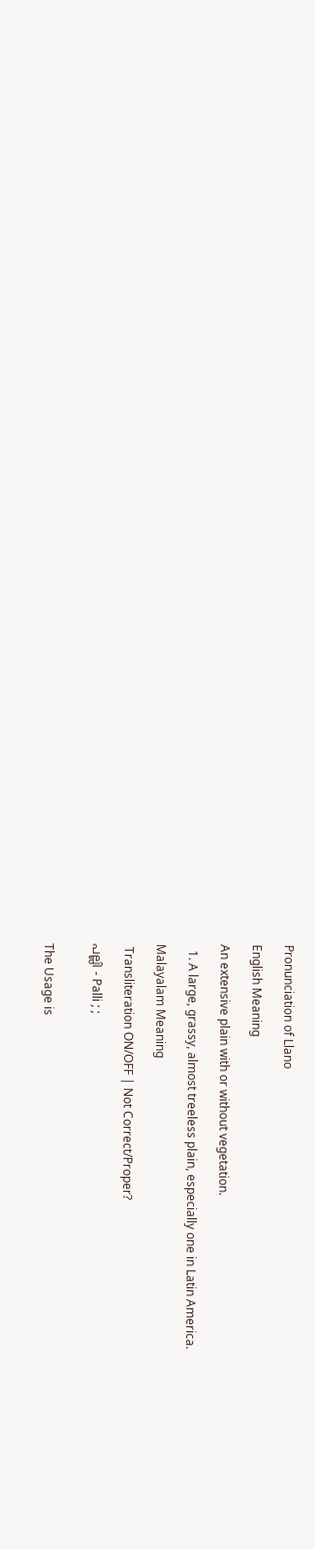Pronunciation of Llano

English Meaning

An extensive plain with or without vegetation.

  1. A large, grassy, almost treeless plain, especially one in Latin America.

Malayalam Meaning

 Transliteration ON/OFF | Not Correct/Proper?

പല്ലി - Palli ; ;


The Usage is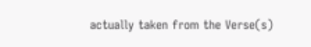actually taken from the Verse(s)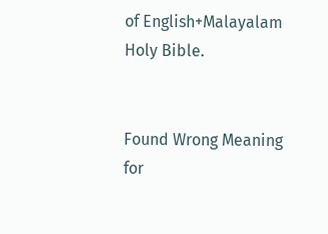of English+Malayalam Holy Bible.


Found Wrong Meaning for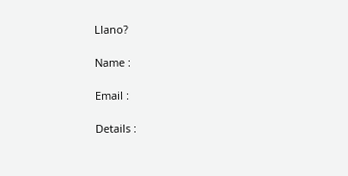Llano?

Name :

Email :

Details :